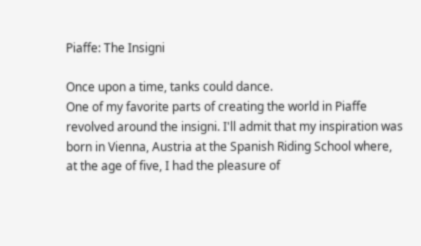Piaffe: The Insigni

Once upon a time, tanks could dance.
One of my favorite parts of creating the world in Piaffe revolved around the insigni. I'll admit that my inspiration was born in Vienna, Austria at the Spanish Riding School where, at the age of five, I had the pleasure of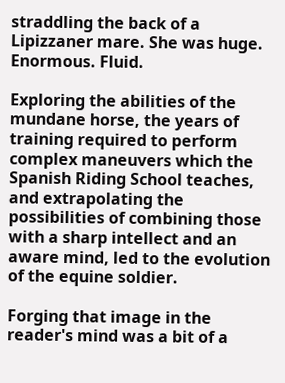straddling the back of a Lipizzaner mare. She was huge. Enormous. Fluid.

Exploring the abilities of the mundane horse, the years of training required to perform complex maneuvers which the Spanish Riding School teaches, and extrapolating the possibilities of combining those with a sharp intellect and an aware mind, led to the evolution of the equine soldier.

Forging that image in the reader's mind was a bit of a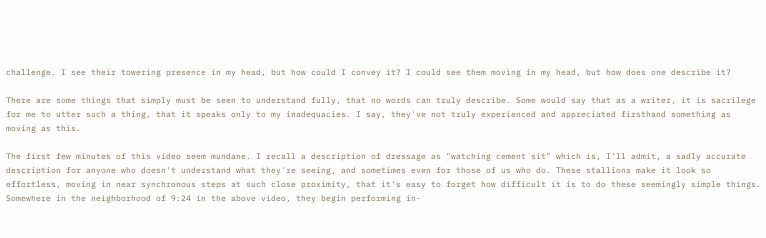challenge. I see their towering presence in my head, but how could I convey it? I could see them moving in my head, but how does one describe it?

There are some things that simply must be seen to understand fully, that no words can truly describe. Some would say that as a writer, it is sacrilege for me to utter such a thing, that it speaks only to my inadequacies. I say, they've not truly experienced and appreciated firsthand something as moving as this.

The first few minutes of this video seem mundane. I recall a description of dressage as "watching cement sit" which is, I'll admit, a sadly accurate description for anyone who doesn't understand what they're seeing, and sometimes even for those of us who do. These stallions make it look so effortless, moving in near synchronous steps at such close proximity, that it's easy to forget how difficult it is to do these seemingly simple things. Somewhere in the neighborhood of 9:24 in the above video, they begin performing in-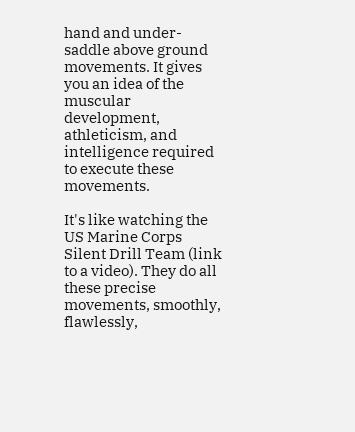hand and under-saddle above ground movements. It gives you an idea of the muscular development, athleticism, and intelligence required to execute these movements.

It's like watching the US Marine Corps Silent Drill Team (link to a video). They do all these precise movements, smoothly, flawlessly,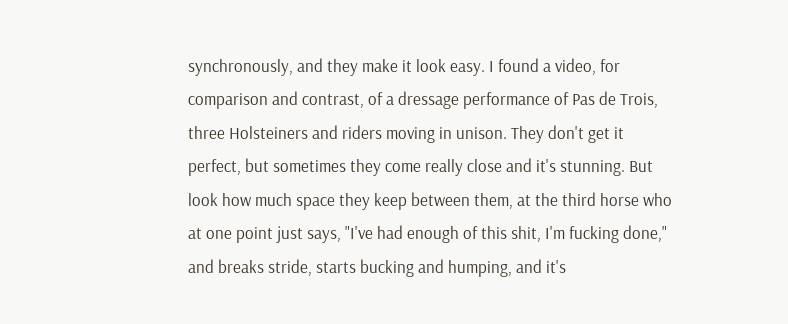synchronously, and they make it look easy. I found a video, for comparison and contrast, of a dressage performance of Pas de Trois, three Holsteiners and riders moving in unison. They don't get it perfect, but sometimes they come really close and it's stunning. But look how much space they keep between them, at the third horse who at one point just says, "I've had enough of this shit, I'm fucking done," and breaks stride, starts bucking and humping, and it's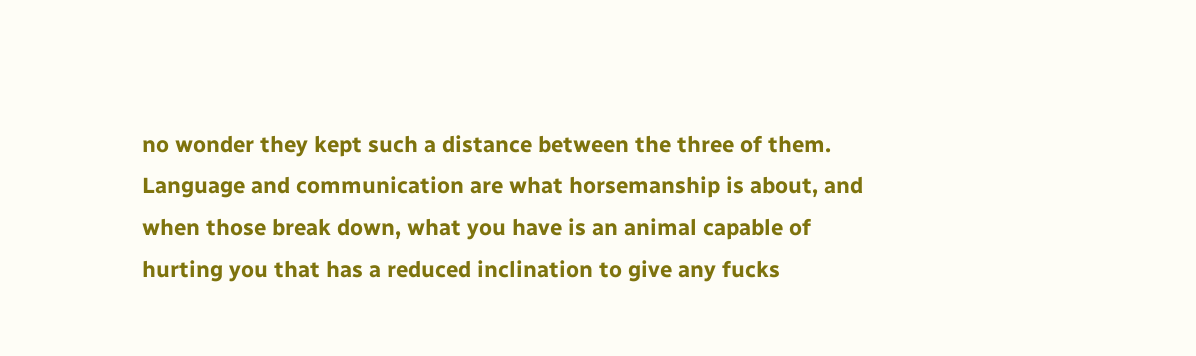no wonder they kept such a distance between the three of them. Language and communication are what horsemanship is about, and when those break down, what you have is an animal capable of hurting you that has a reduced inclination to give any fucks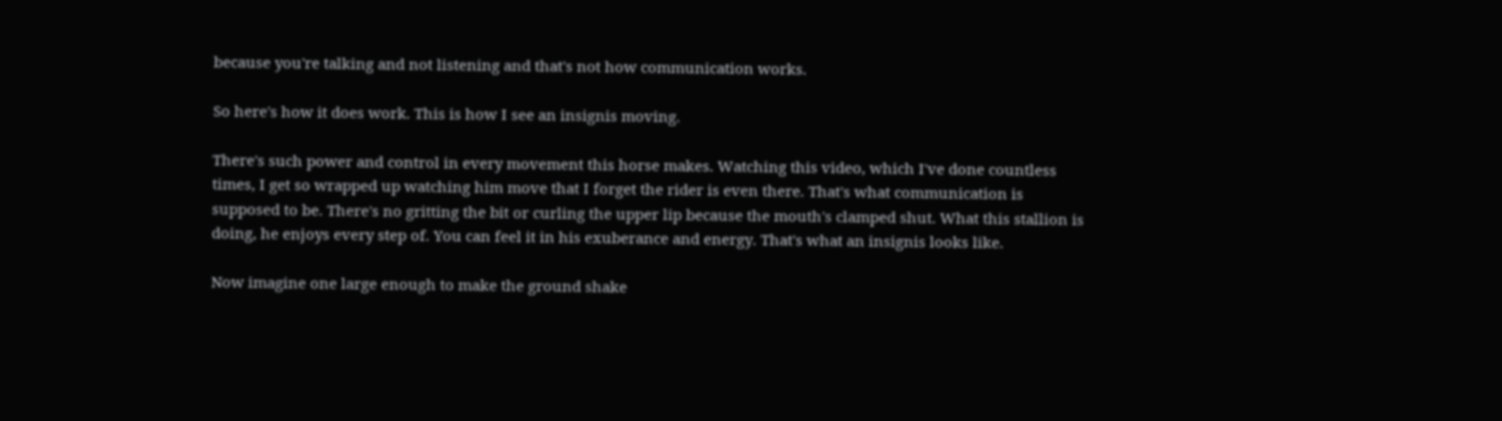because you're talking and not listening and that's not how communication works.

So here's how it does work. This is how I see an insignis moving.

There's such power and control in every movement this horse makes. Watching this video, which I've done countless times, I get so wrapped up watching him move that I forget the rider is even there. That's what communication is supposed to be. There's no gritting the bit or curling the upper lip because the mouth's clamped shut. What this stallion is doing, he enjoys every step of. You can feel it in his exuberance and energy. That's what an insignis looks like.

Now imagine one large enough to make the ground shake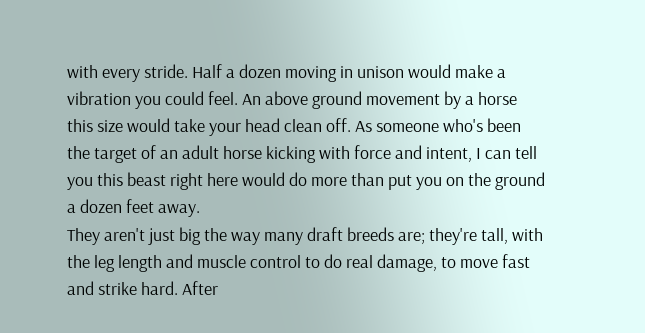with every stride. Half a dozen moving in unison would make a vibration you could feel. An above ground movement by a horse this size would take your head clean off. As someone who's been the target of an adult horse kicking with force and intent, I can tell you this beast right here would do more than put you on the ground a dozen feet away.
They aren't just big the way many draft breeds are; they're tall, with the leg length and muscle control to do real damage, to move fast and strike hard. After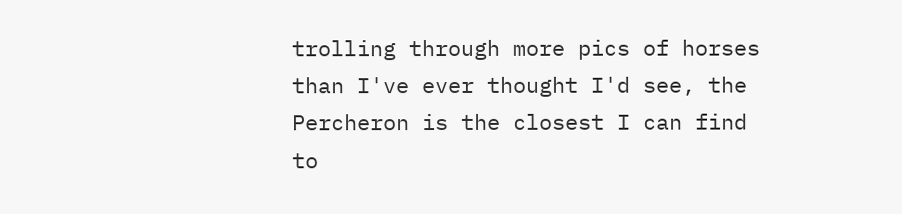trolling through more pics of horses than I've ever thought I'd see, the Percheron is the closest I can find to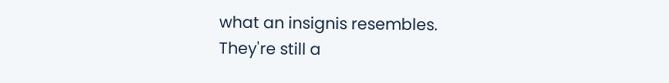what an insignis resembles.
They're still a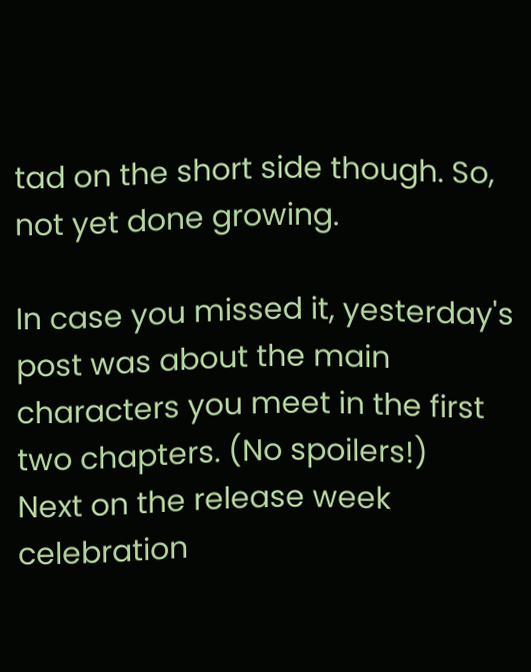tad on the short side though. So, not yet done growing.

In case you missed it, yesterday's post was about the main characters you meet in the first two chapters. (No spoilers!)
Next on the release week celebration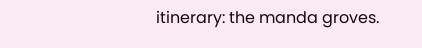itinerary: the manda groves.